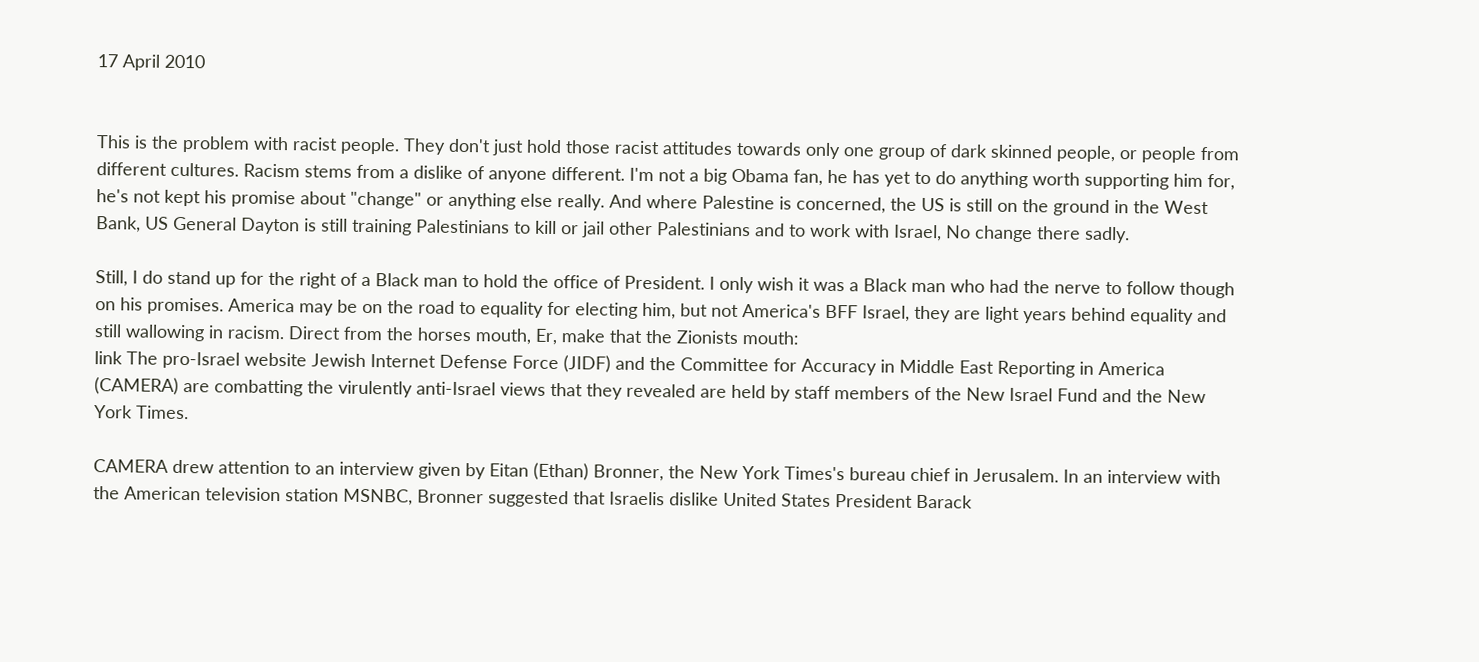17 April 2010


This is the problem with racist people. They don't just hold those racist attitudes towards only one group of dark skinned people, or people from different cultures. Racism stems from a dislike of anyone different. I'm not a big Obama fan, he has yet to do anything worth supporting him for, he's not kept his promise about "change" or anything else really. And where Palestine is concerned, the US is still on the ground in the West Bank, US General Dayton is still training Palestinians to kill or jail other Palestinians and to work with Israel, No change there sadly.

Still, I do stand up for the right of a Black man to hold the office of President. I only wish it was a Black man who had the nerve to follow though on his promises. America may be on the road to equality for electing him, but not America's BFF Israel, they are light years behind equality and still wallowing in racism. Direct from the horses mouth, Er, make that the Zionists mouth:
link The pro-Israel website Jewish Internet Defense Force (JIDF) and the Committee for Accuracy in Middle East Reporting in America (CAMERA) are combatting the virulently anti-Israel views that they revealed are held by staff members of the New Israel Fund and the New York Times.

CAMERA drew attention to an interview given by Eitan (Ethan) Bronner, the New York Times's bureau chief in Jerusalem. In an interview with the American television station MSNBC, Bronner suggested that Israelis dislike United States President Barack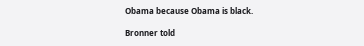Obama because Obama is black.

Bronner told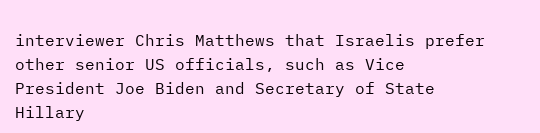interviewer Chris Matthews that Israelis prefer other senior US officials, such as Vice President Joe Biden and Secretary of State Hillary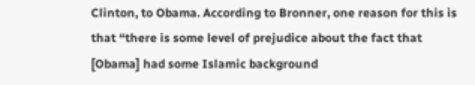Clinton, to Obama. According to Bronner, one reason for this is that “there is some level of prejudice about the fact that [Obama] had some Islamic background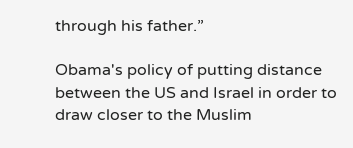through his father.”

Obama's policy of putting distance between the US and Israel in order to draw closer to the Muslim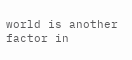world is another factor in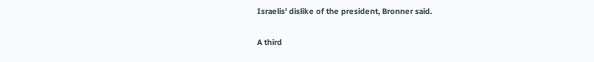Israelis' dislike of the president, Bronner said.

A third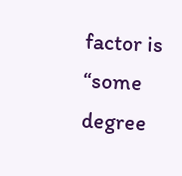factor is “some degree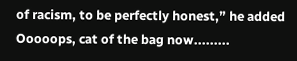of racism, to be perfectly honest,” he added
Ooooops, cat of the bag now.........